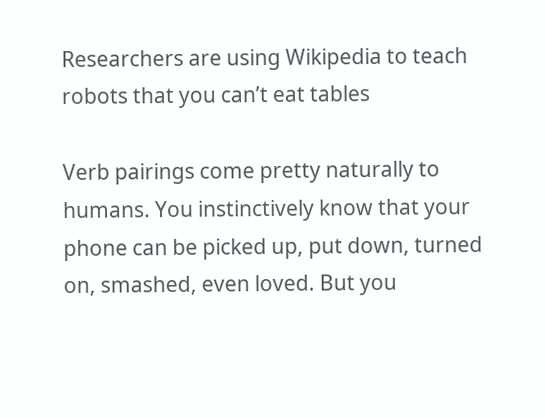Researchers are using Wikipedia to teach robots that you can’t eat tables

Verb pairings come pretty naturally to humans. You instinctively know that your phone can be picked up, put down, turned on, smashed, even loved. But you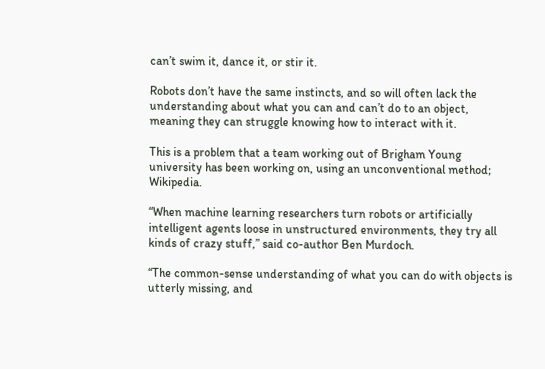can’t swim it, dance it, or stir it.

Robots don’t have the same instincts, and so will often lack the understanding about what you can and can’t do to an object, meaning they can struggle knowing how to interact with it.

This is a problem that a team working out of Brigham Young university has been working on, using an unconventional method; Wikipedia.

“When machine learning researchers turn robots or artificially intelligent agents loose in unstructured environments, they try all kinds of crazy stuff,” said co-author Ben Murdoch.

“The common-sense understanding of what you can do with objects is utterly missing, and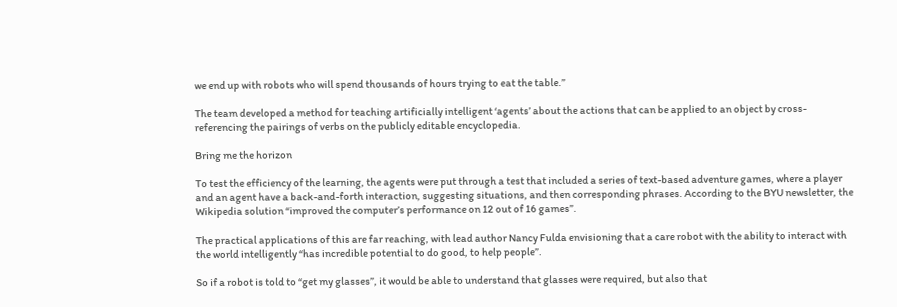we end up with robots who will spend thousands of hours trying to eat the table.”

The team developed a method for teaching artificially intelligent ‘agents’ about the actions that can be applied to an object by cross-referencing the pairings of verbs on the publicly editable encyclopedia.

Bring me the horizon

To test the efficiency of the learning, the agents were put through a test that included a series of text-based adventure games, where a player and an agent have a back-and-forth interaction, suggesting situations, and then corresponding phrases. According to the BYU newsletter, the Wikipedia solution “improved the computer’s performance on 12 out of 16 games”.

The practical applications of this are far reaching, with lead author Nancy Fulda envisioning that a care robot with the ability to interact with the world intelligently “has incredible potential to do good, to help people”.

So if a robot is told to “get my glasses”, it would be able to understand that glasses were required, but also that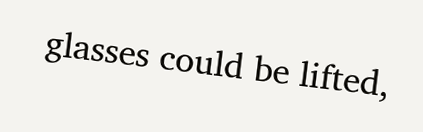glasses could be lifted,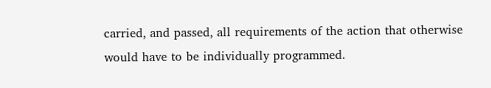carried, and passed, all requirements of the action that otherwise would have to be individually programmed.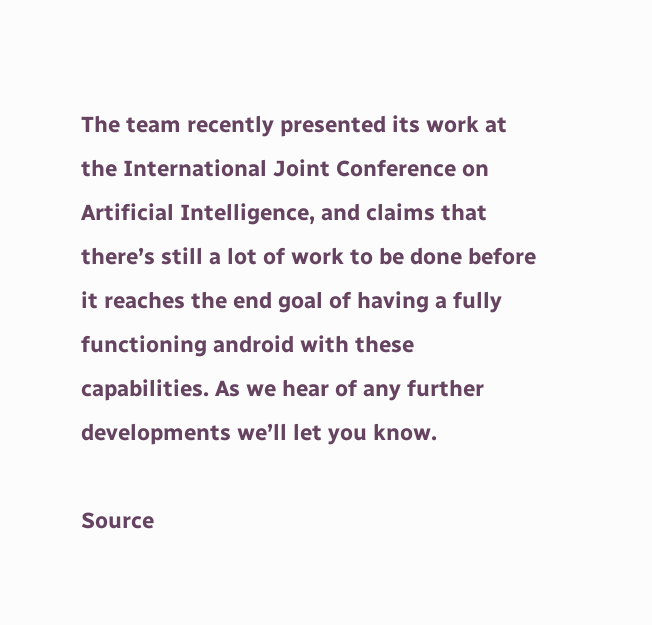The team recently presented its work at the International Joint Conference on Artificial Intelligence, and claims that there’s still a lot of work to be done before it reaches the end goal of having a fully functioning android with these capabilities. As we hear of any further developments we’ll let you know.

Source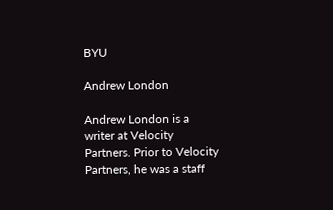BYU

Andrew London

Andrew London is a writer at Velocity Partners. Prior to Velocity Partners, he was a staff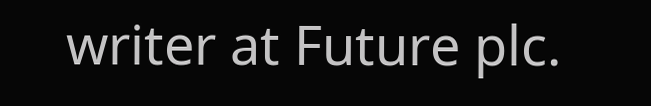writer at Future plc.